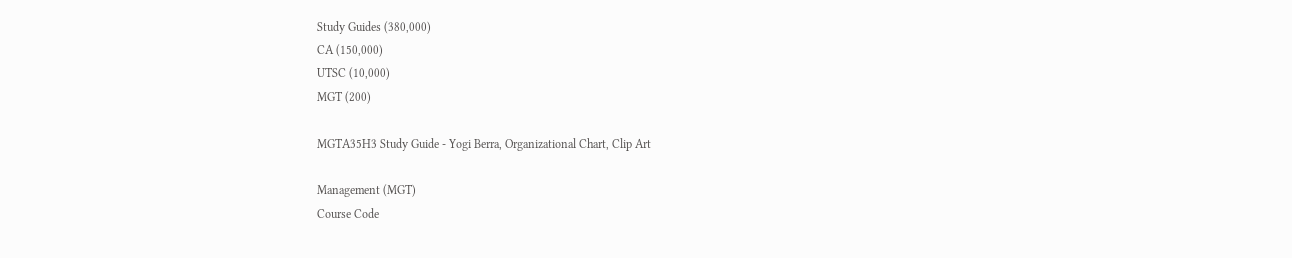Study Guides (380,000)
CA (150,000)
UTSC (10,000)
MGT (200)

MGTA35H3 Study Guide - Yogi Berra, Organizational Chart, Clip Art

Management (MGT)
Course Code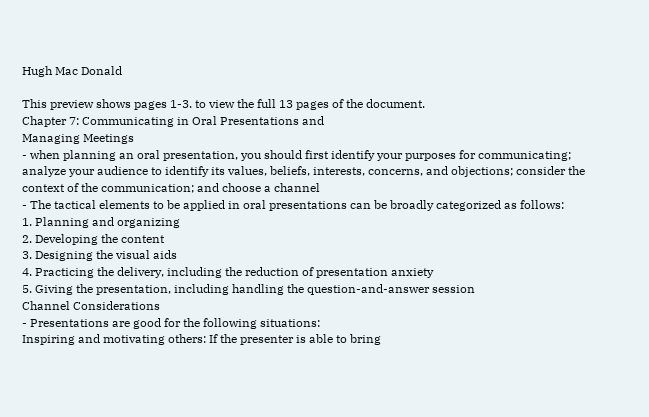Hugh Mac Donald

This preview shows pages 1-3. to view the full 13 pages of the document.
Chapter 7: Communicating in Oral Presentations and
Managing Meetings
- when planning an oral presentation, you should first identify your purposes for communicating;
analyze your audience to identify its values, beliefs, interests, concerns, and objections; consider the
context of the communication; and choose a channel
- The tactical elements to be applied in oral presentations can be broadly categorized as follows:
1. Planning and organizing
2. Developing the content
3. Designing the visual aids
4. Practicing the delivery, including the reduction of presentation anxiety
5. Giving the presentation, including handling the question-and-answer session
Channel Considerations
- Presentations are good for the following situations:
Inspiring and motivating others: If the presenter is able to bring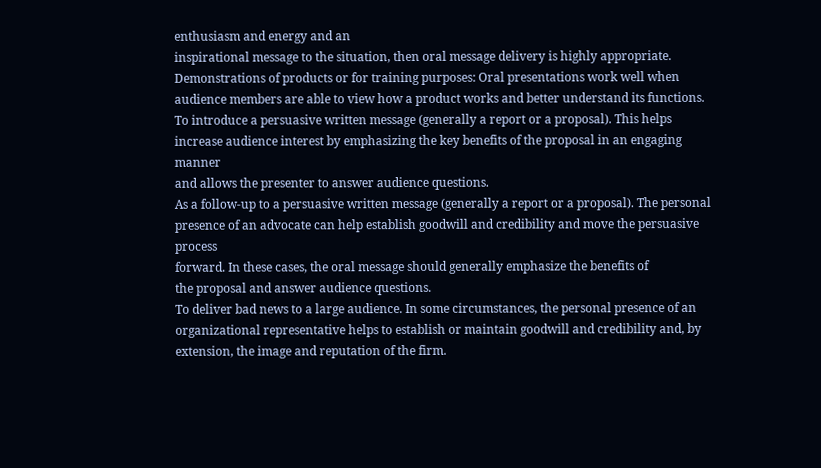enthusiasm and energy and an
inspirational message to the situation, then oral message delivery is highly appropriate.
Demonstrations of products or for training purposes: Oral presentations work well when
audience members are able to view how a product works and better understand its functions.
To introduce a persuasive written message (generally a report or a proposal). This helps
increase audience interest by emphasizing the key benefits of the proposal in an engaging manner
and allows the presenter to answer audience questions.
As a follow-up to a persuasive written message (generally a report or a proposal). The personal
presence of an advocate can help establish goodwill and credibility and move the persuasive process
forward. In these cases, the oral message should generally emphasize the benefits of
the proposal and answer audience questions.
To deliver bad news to a large audience. In some circumstances, the personal presence of an
organizational representative helps to establish or maintain goodwill and credibility and, by
extension, the image and reputation of the firm.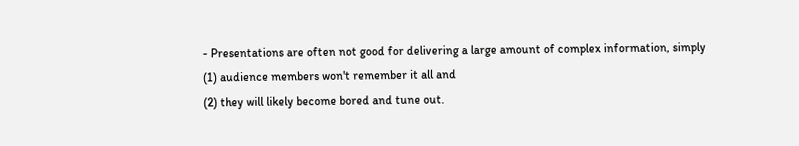- Presentations are often not good for delivering a large amount of complex information, simply
(1) audience members won't remember it all and
(2) they will likely become bored and tune out.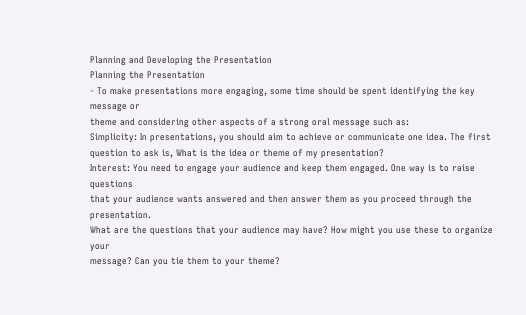Planning and Developing the Presentation
Planning the Presentation
- To make presentations more engaging, some time should be spent identifying the key message or
theme and considering other aspects of a strong oral message such as:
Simplicity: In presentations, you should aim to achieve or communicate one idea. The first
question to ask is, What is the idea or theme of my presentation?
Interest: You need to engage your audience and keep them engaged. One way is to raise questions
that your audience wants answered and then answer them as you proceed through the presentation.
What are the questions that your audience may have? How might you use these to organize your
message? Can you tie them to your theme?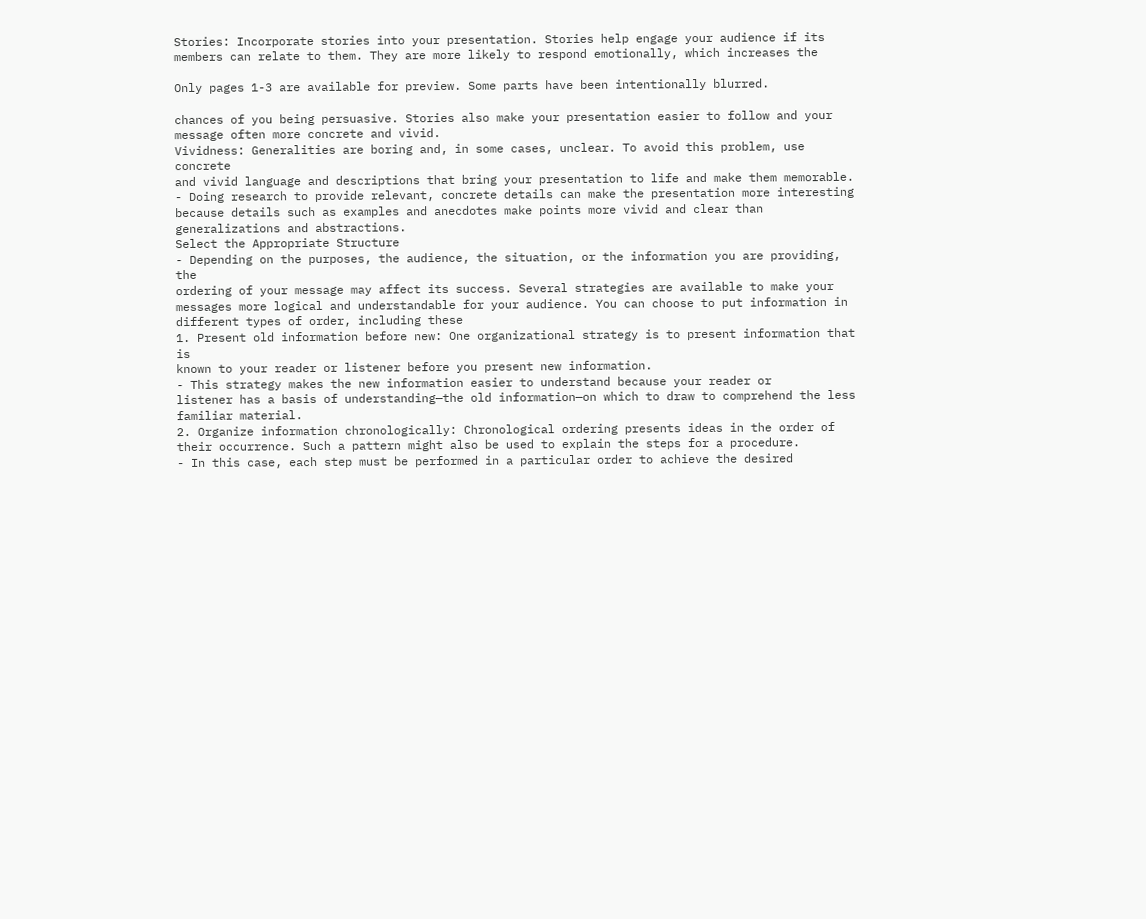Stories: Incorporate stories into your presentation. Stories help engage your audience if its
members can relate to them. They are more likely to respond emotionally, which increases the

Only pages 1-3 are available for preview. Some parts have been intentionally blurred.

chances of you being persuasive. Stories also make your presentation easier to follow and your
message often more concrete and vivid.
Vividness: Generalities are boring and, in some cases, unclear. To avoid this problem, use concrete
and vivid language and descriptions that bring your presentation to life and make them memorable.
- Doing research to provide relevant, concrete details can make the presentation more interesting
because details such as examples and anecdotes make points more vivid and clear than
generalizations and abstractions.
Select the Appropriate Structure
- Depending on the purposes, the audience, the situation, or the information you are providing, the
ordering of your message may affect its success. Several strategies are available to make your
messages more logical and understandable for your audience. You can choose to put information in
different types of order, including these
1. Present old information before new: One organizational strategy is to present information that is
known to your reader or listener before you present new information.
- This strategy makes the new information easier to understand because your reader or
listener has a basis of understanding—the old information—on which to draw to comprehend the less
familiar material.
2. Organize information chronologically: Chronological ordering presents ideas in the order of
their occurrence. Such a pattern might also be used to explain the steps for a procedure.
- In this case, each step must be performed in a particular order to achieve the desired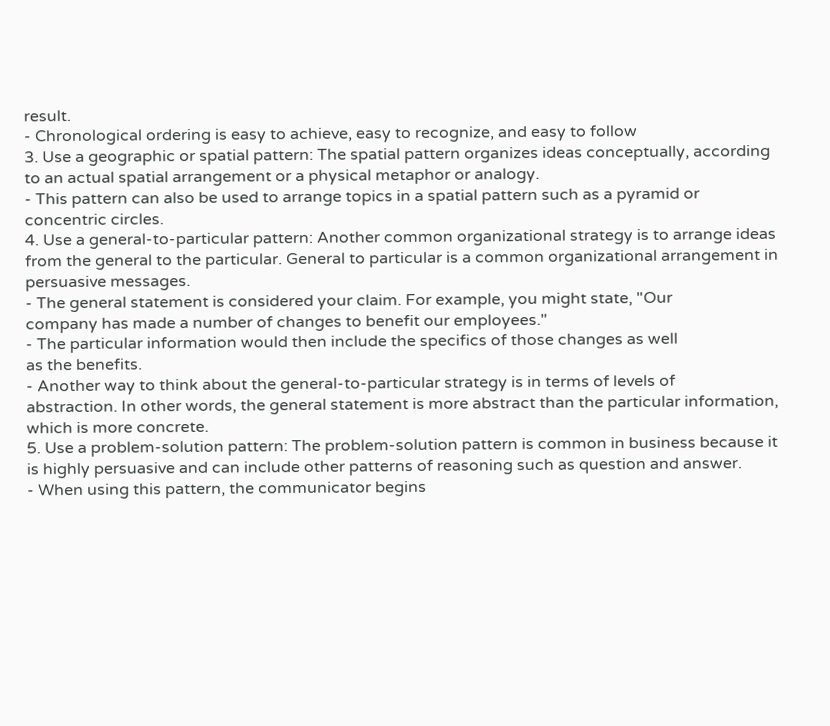result.
- Chronological ordering is easy to achieve, easy to recognize, and easy to follow
3. Use a geographic or spatial pattern: The spatial pattern organizes ideas conceptually, according
to an actual spatial arrangement or a physical metaphor or analogy.
- This pattern can also be used to arrange topics in a spatial pattern such as a pyramid or
concentric circles.
4. Use a general-to-particular pattern: Another common organizational strategy is to arrange ideas
from the general to the particular. General to particular is a common organizational arrangement in
persuasive messages.
- The general statement is considered your claim. For example, you might state, "Our
company has made a number of changes to benefit our employees."
- The particular information would then include the specifics of those changes as well
as the benefits.
- Another way to think about the general-to-particular strategy is in terms of levels of
abstraction. In other words, the general statement is more abstract than the particular information,
which is more concrete.
5. Use a problem-solution pattern: The problem-solution pattern is common in business because it
is highly persuasive and can include other patterns of reasoning such as question and answer.
- When using this pattern, the communicator begins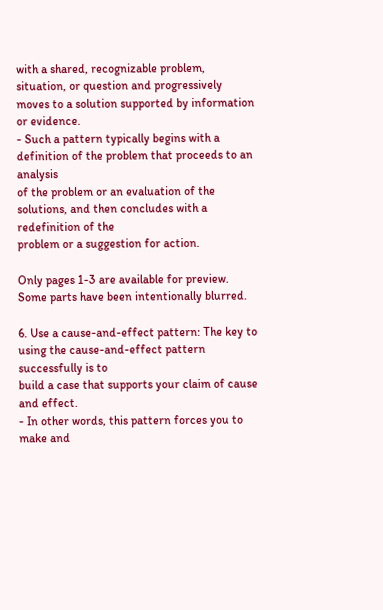with a shared, recognizable problem,
situation, or question and progressively moves to a solution supported by information or evidence.
- Such a pattern typically begins with a definition of the problem that proceeds to an analysis
of the problem or an evaluation of the solutions, and then concludes with a redefinition of the
problem or a suggestion for action.

Only pages 1-3 are available for preview. Some parts have been intentionally blurred.

6. Use a cause-and-effect pattern: The key to using the cause-and-effect pattern successfully is to
build a case that supports your claim of cause and effect.
- In other words, this pattern forces you to make and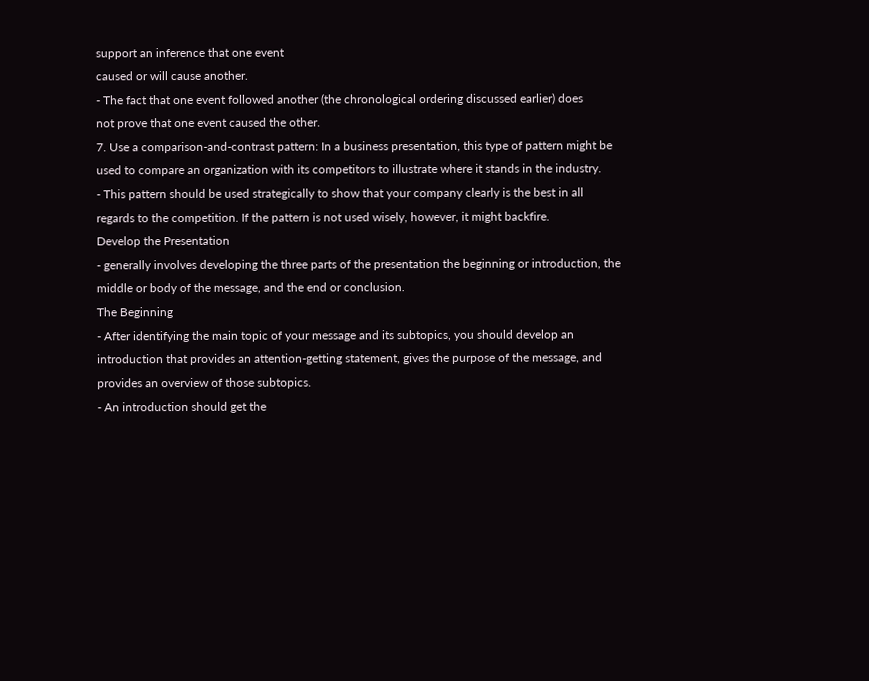support an inference that one event
caused or will cause another.
- The fact that one event followed another (the chronological ordering discussed earlier) does
not prove that one event caused the other.
7. Use a comparison-and-contrast pattern: In a business presentation, this type of pattern might be
used to compare an organization with its competitors to illustrate where it stands in the industry.
- This pattern should be used strategically to show that your company clearly is the best in all
regards to the competition. If the pattern is not used wisely, however, it might backfire.
Develop the Presentation
- generally involves developing the three parts of the presentation the beginning or introduction, the
middle or body of the message, and the end or conclusion.
The Beginning
- After identifying the main topic of your message and its subtopics, you should develop an
introduction that provides an attention-getting statement, gives the purpose of the message, and
provides an overview of those subtopics.
- An introduction should get the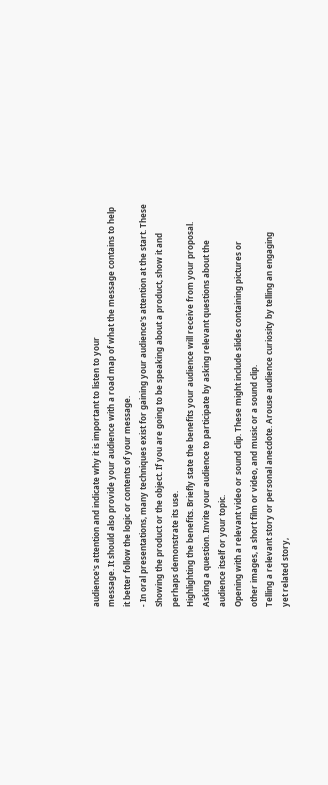audience's attention and indicate why it is important to listen to your
message. It should also provide your audience with a road map of what the message contains to help
it better follow the logic or contents of your message.
- In oral presentations, many techniques exist for gaining your audience's attention at the start. These
Showing the product or the object. If you are going to be speaking about a product, show it and
perhaps demonstrate its use.
Highlighting the benefits. Briefly state the benefits your audience will receive from your proposal.
Asking a question. Invite your audience to participate by asking relevant questions about the
audience itself or your topic.
Opening with a relevant video or sound clip. These might include slides containing pictures or
other images, a short film or video, and music or a sound clip.
Telling a relevant story or personal anecdote. Arouse audience curiosity by telling an engaging
yet related story,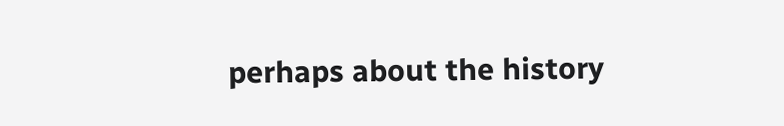perhaps about the history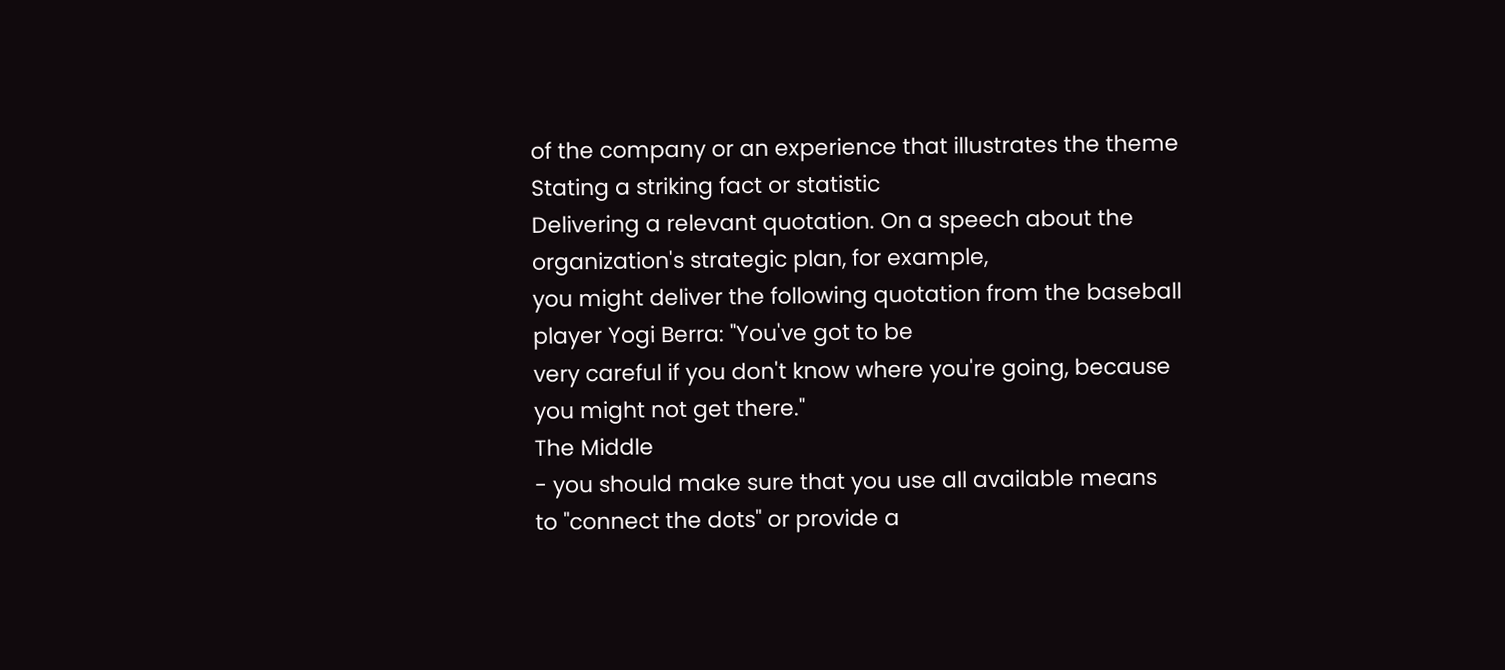of the company or an experience that illustrates the theme
Stating a striking fact or statistic
Delivering a relevant quotation. On a speech about the organization's strategic plan, for example,
you might deliver the following quotation from the baseball player Yogi Berra: "You've got to be
very careful if you don't know where you're going, because you might not get there."
The Middle
- you should make sure that you use all available means to "connect the dots" or provide a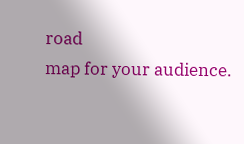road
map for your audience.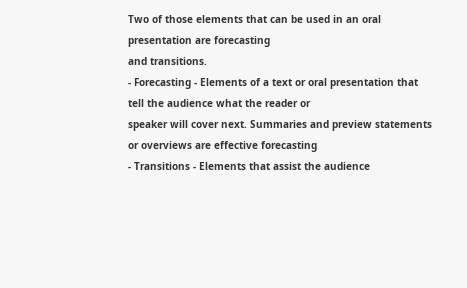Two of those elements that can be used in an oral presentation are forecasting
and transitions.
- Forecasting - Elements of a text or oral presentation that tell the audience what the reader or
speaker will cover next. Summaries and preview statements or overviews are effective forecasting
- Transitions - Elements that assist the audience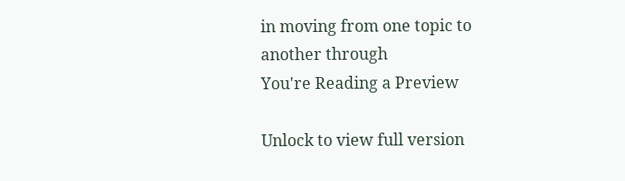in moving from one topic to another through
You're Reading a Preview

Unlock to view full version